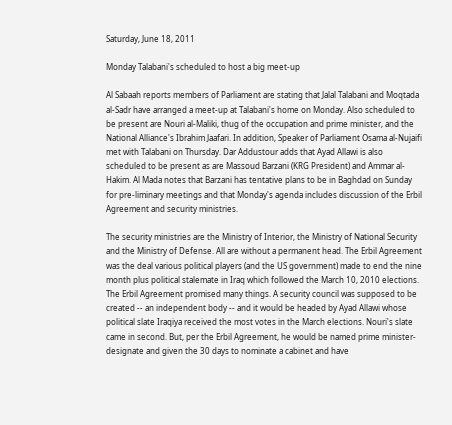Saturday, June 18, 2011

Monday Talabani's scheduled to host a big meet-up

Al Sabaah reports members of Parliament are stating that Jalal Talabani and Moqtada al-Sadr have arranged a meet-up at Talabani's home on Monday. Also scheduled to be present are Nouri al-Maliki, thug of the occupation and prime minister, and the National Alliance's Ibrahim Jaafari. In addition, Speaker of Parliament Osama al-Nujaifi met with Talabani on Thursday. Dar Addustour adds that Ayad Allawi is also scheduled to be present as are Massoud Barzani (KRG President) and Ammar al-Hakim. Al Mada notes that Barzani has tentative plans to be in Baghdad on Sunday for pre-liminary meetings and that Monday's agenda includes discussion of the Erbil Agreement and security ministries.

The security ministries are the Ministry of Interior, the Ministry of National Security and the Ministry of Defense. All are without a permanent head. The Erbil Agreement was the deal various political players (and the US government) made to end the nine month plus political stalemate in Iraq which followed the March 10, 2010 elections. The Erbil Agreement promised many things. A security council was supposed to be created -- an independent body -- and it would be headed by Ayad Allawi whose political slate Iraqiya received the most votes in the March elections. Nouri's slate came in second. But, per the Erbil Agreement, he would be named prime minister-designate and given the 30 days to nominate a cabinet and have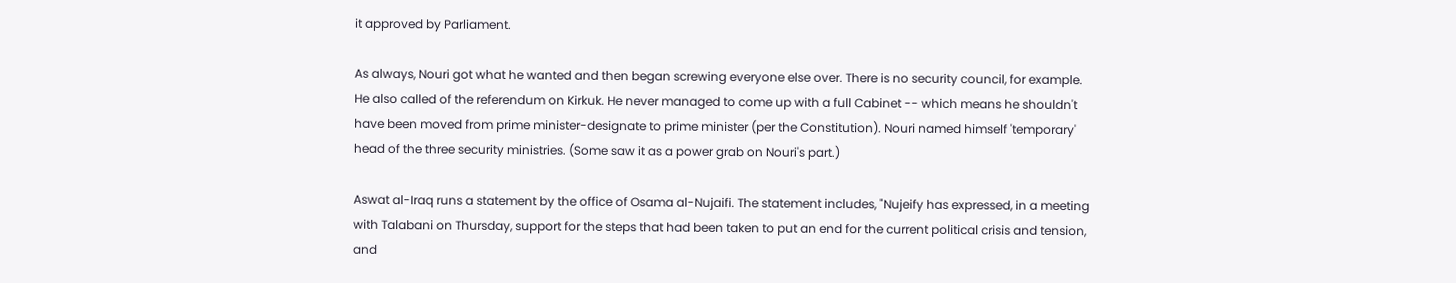it approved by Parliament.

As always, Nouri got what he wanted and then began screwing everyone else over. There is no security council, for example. He also called of the referendum on Kirkuk. He never managed to come up with a full Cabinet -- which means he shouldn't have been moved from prime minister-designate to prime minister (per the Constitution). Nouri named himself 'temporary' head of the three security ministries. (Some saw it as a power grab on Nouri's part.)

Aswat al-Iraq runs a statement by the office of Osama al-Nujaifi. The statement includes, "Nujeify has expressed, in a meeting with Talabani on Thursday, support for the steps that had been taken to put an end for the current political crisis and tension, and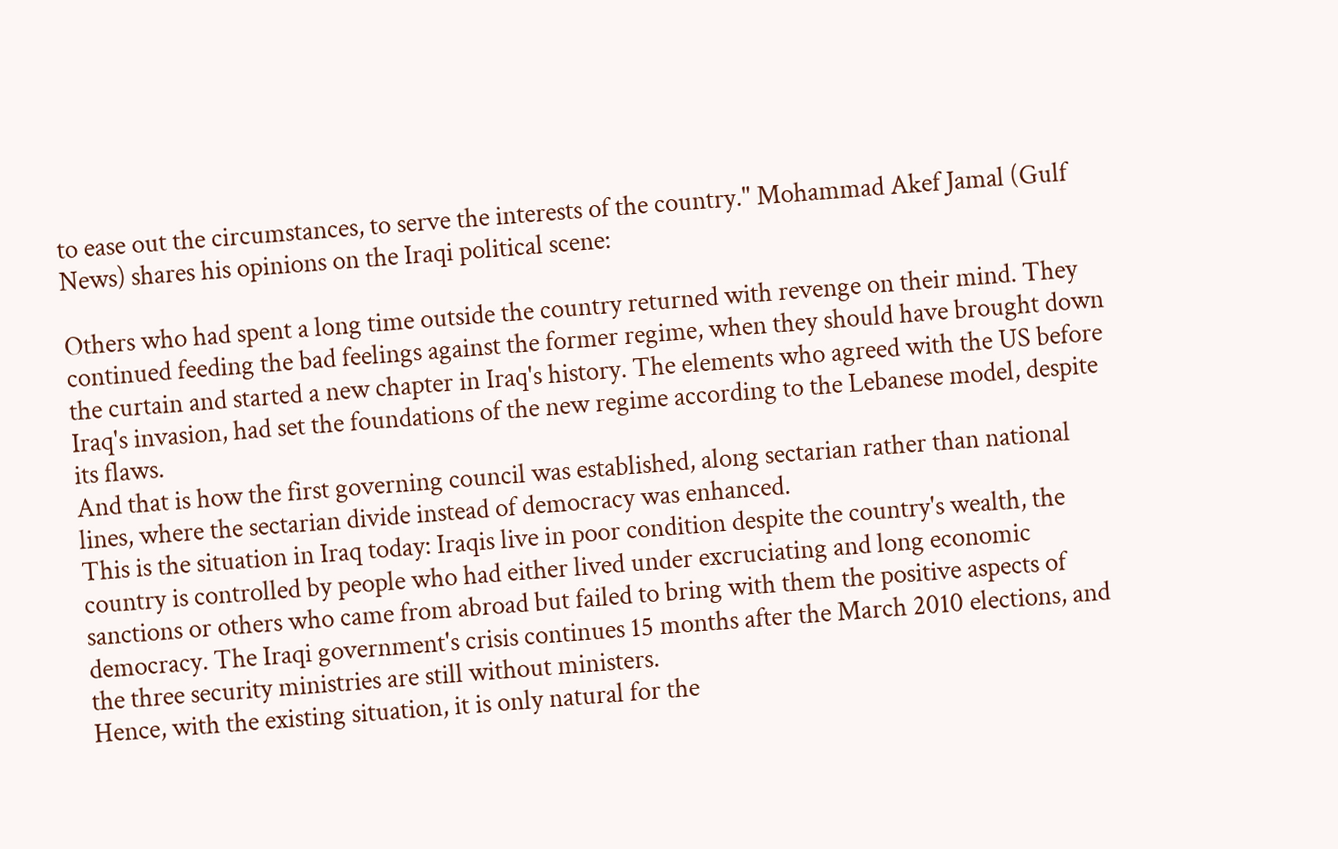to ease out the circumstances, to serve the interests of the country." Mohammad Akef Jamal (Gulf News) shares his opinions on the Iraqi political scene:

Others who had spent a long time outside the country returned with revenge on their mind. They continued feeding the bad feelings against the former regime, when they should have brought down the curtain and started a new chapter in Iraq's history. The elements who agreed with the US before Iraq's invasion, had set the foundations of the new regime according to the Lebanese model, despite its flaws.
And that is how the first governing council was established, along sectarian rather than national lines, where the sectarian divide instead of democracy was enhanced.
This is the situation in Iraq today: Iraqis live in poor condition despite the country's wealth, the country is controlled by people who had either lived under excruciating and long economic sanctions or others who came from abroad but failed to bring with them the positive aspects of democracy. The Iraqi government's crisis continues 15 months after the March 2010 elections, and the three security ministries are still without ministers.
Hence, with the existing situation, it is only natural for the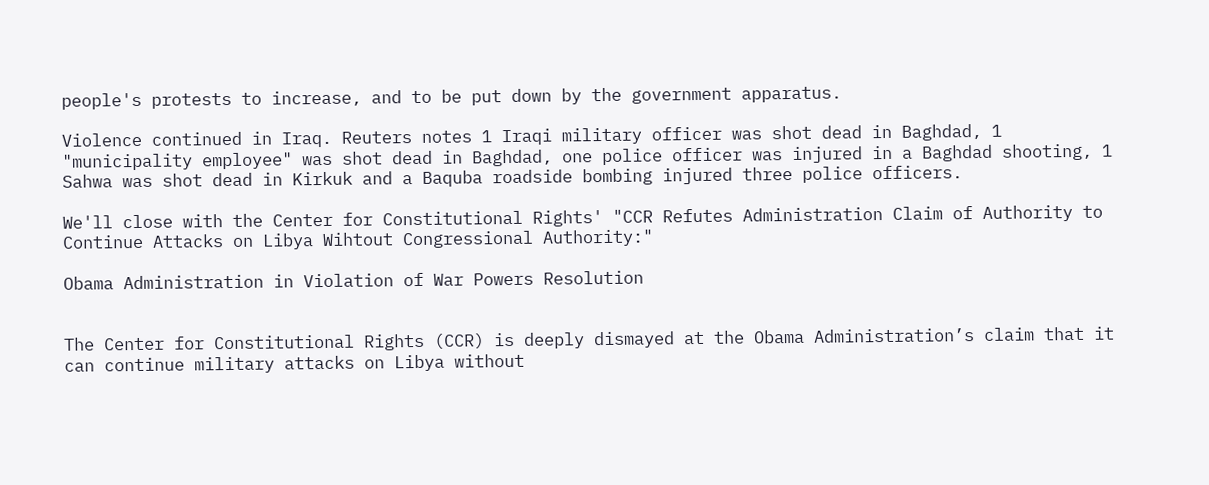people's protests to increase, and to be put down by the government apparatus.

Violence continued in Iraq. Reuters notes 1 Iraqi military officer was shot dead in Baghdad, 1 "municipality employee" was shot dead in Baghdad, one police officer was injured in a Baghdad shooting, 1 Sahwa was shot dead in Kirkuk and a Baquba roadside bombing injured three police officers.

We'll close with the Center for Constitutional Rights' "CCR Refutes Administration Claim of Authority to Continue Attacks on Libya Wihtout Congressional Authority:"

Obama Administration in Violation of War Powers Resolution


The Center for Constitutional Rights (CCR) is deeply dismayed at the Obama Administration’s claim that it can continue military attacks on Libya without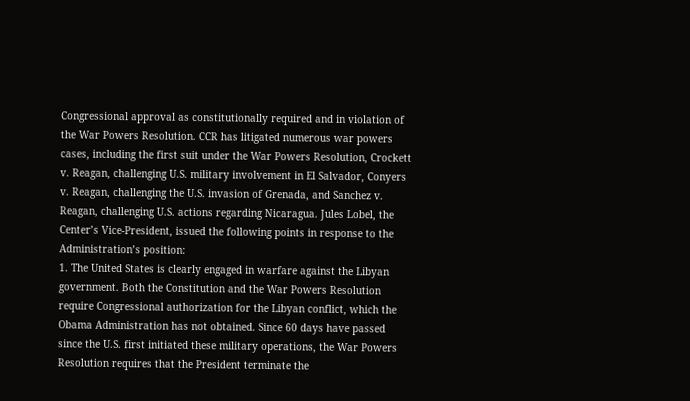Congressional approval as constitutionally required and in violation of the War Powers Resolution. CCR has litigated numerous war powers cases, including the first suit under the War Powers Resolution, Crockett v. Reagan, challenging U.S. military involvement in El Salvador, Conyers v. Reagan, challenging the U.S. invasion of Grenada, and Sanchez v. Reagan, challenging U.S. actions regarding Nicaragua. Jules Lobel, the Center’s Vice-President, issued the following points in response to the Administration’s position:
1. The United States is clearly engaged in warfare against the Libyan government. Both the Constitution and the War Powers Resolution require Congressional authorization for the Libyan conflict, which the Obama Administration has not obtained. Since 60 days have passed since the U.S. first initiated these military operations, the War Powers Resolution requires that the President terminate the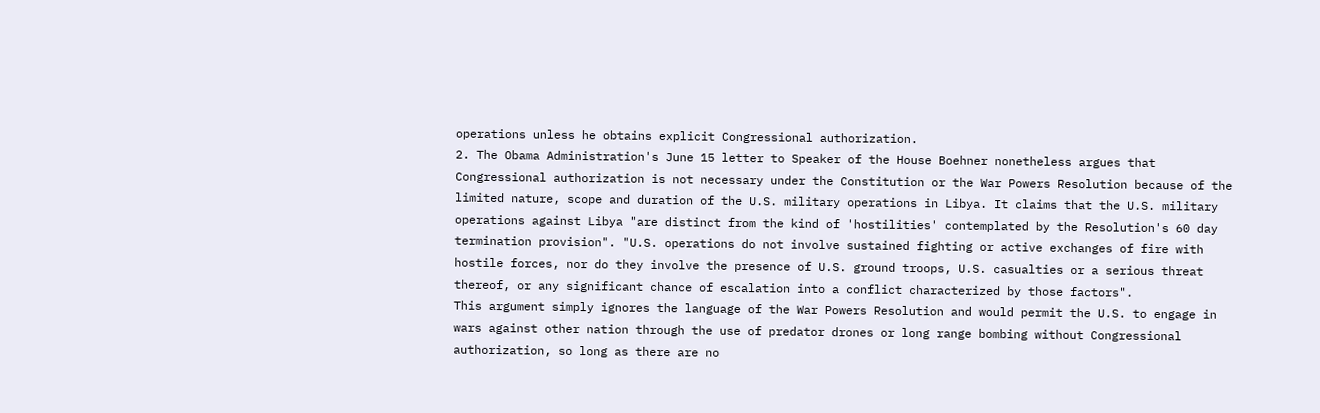operations unless he obtains explicit Congressional authorization.
2. The Obama Administration's June 15 letter to Speaker of the House Boehner nonetheless argues that Congressional authorization is not necessary under the Constitution or the War Powers Resolution because of the limited nature, scope and duration of the U.S. military operations in Libya. It claims that the U.S. military operations against Libya "are distinct from the kind of 'hostilities' contemplated by the Resolution's 60 day termination provision". "U.S. operations do not involve sustained fighting or active exchanges of fire with hostile forces, nor do they involve the presence of U.S. ground troops, U.S. casualties or a serious threat thereof, or any significant chance of escalation into a conflict characterized by those factors".
This argument simply ignores the language of the War Powers Resolution and would permit the U.S. to engage in wars against other nation through the use of predator drones or long range bombing without Congressional authorization, so long as there are no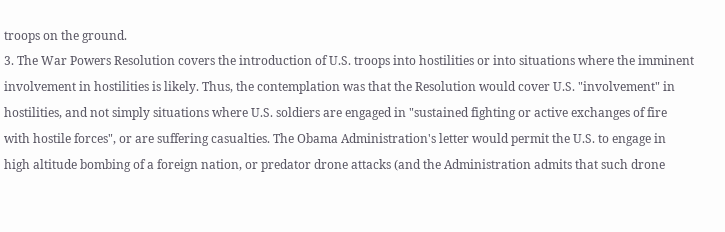troops on the ground.
3. The War Powers Resolution covers the introduction of U.S. troops into hostilities or into situations where the imminent involvement in hostilities is likely. Thus, the contemplation was that the Resolution would cover U.S. "involvement" in hostilities, and not simply situations where U.S. soldiers are engaged in "sustained fighting or active exchanges of fire with hostile forces", or are suffering casualties. The Obama Administration's letter would permit the U.S. to engage in high altitude bombing of a foreign nation, or predator drone attacks (and the Administration admits that such drone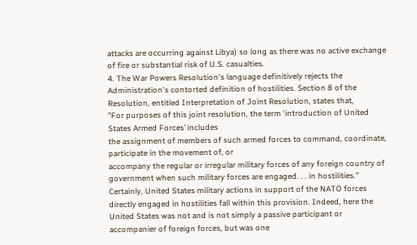attacks are occurring against Libya) so long as there was no active exchange of fire or substantial risk of U.S. casualties.
4. The War Powers Resolution's language definitively rejects the Administration's contorted definition of hostilities. Section 8 of the Resolution, entitled Interpretation of Joint Resolution, states that,
"For purposes of this joint resolution, the term ‘introduction of United States Armed Forces’ includes
the assignment of members of such armed forces to command, coordinate, participate in the movement of, or
accompany the regular or irregular military forces of any foreign country of government when such military forces are engaged. . . in hostilities."
Certainly, United States military actions in support of the NATO forces directly engaged in hostilities fall within this provision. Indeed, here the United States was not and is not simply a passive participant or accompanier of foreign forces, but was one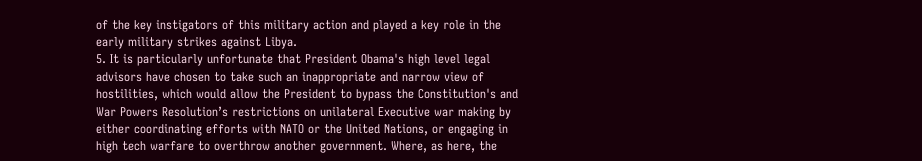of the key instigators of this military action and played a key role in the early military strikes against Libya.
5. It is particularly unfortunate that President Obama's high level legal advisors have chosen to take such an inappropriate and narrow view of hostilities, which would allow the President to bypass the Constitution's and War Powers Resolution’s restrictions on unilateral Executive war making by either coordinating efforts with NATO or the United Nations, or engaging in high tech warfare to overthrow another government. Where, as here, the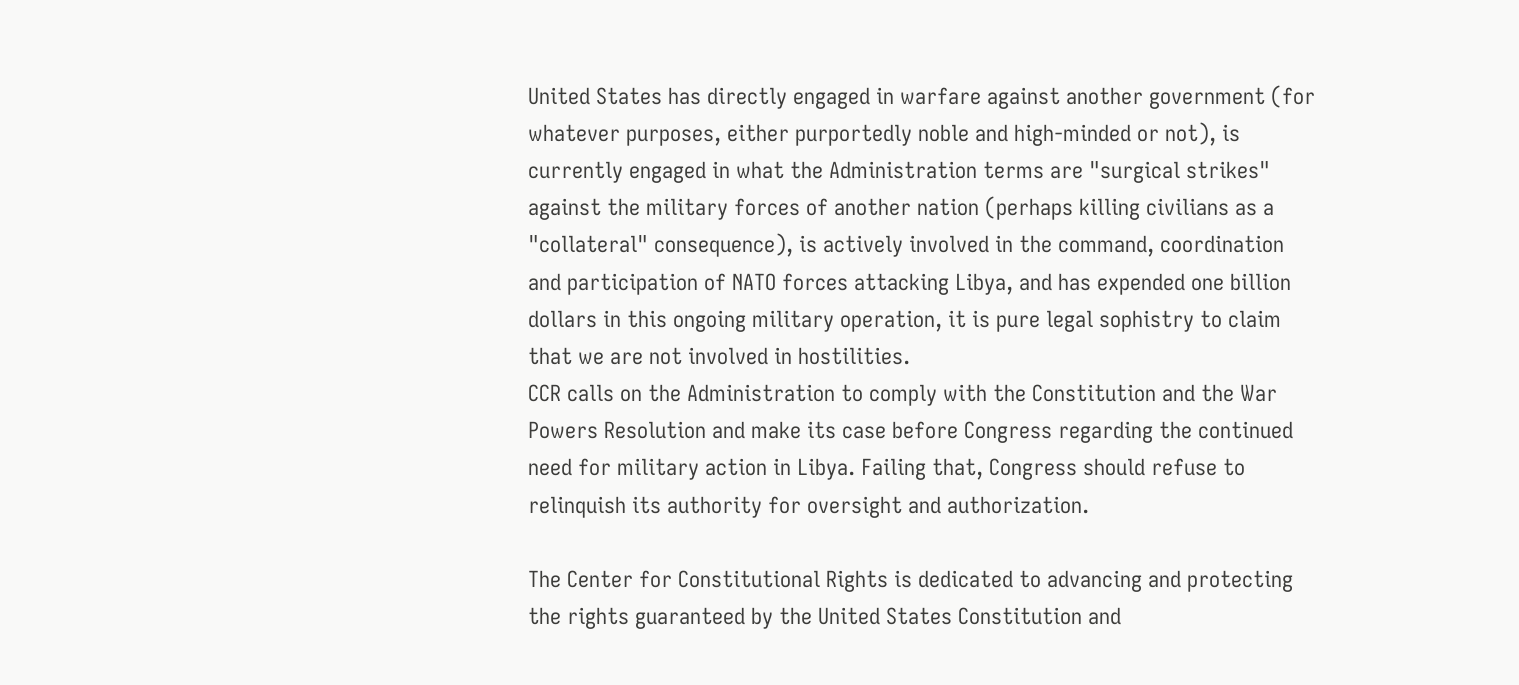United States has directly engaged in warfare against another government (for whatever purposes, either purportedly noble and high-minded or not), is currently engaged in what the Administration terms are "surgical strikes" against the military forces of another nation (perhaps killing civilians as a "collateral" consequence), is actively involved in the command, coordination and participation of NATO forces attacking Libya, and has expended one billion dollars in this ongoing military operation, it is pure legal sophistry to claim that we are not involved in hostilities.
CCR calls on the Administration to comply with the Constitution and the War Powers Resolution and make its case before Congress regarding the continued need for military action in Libya. Failing that, Congress should refuse to relinquish its authority for oversight and authorization.

The Center for Constitutional Rights is dedicated to advancing and protecting the rights guaranteed by the United States Constitution and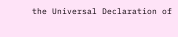the Universal Declaration of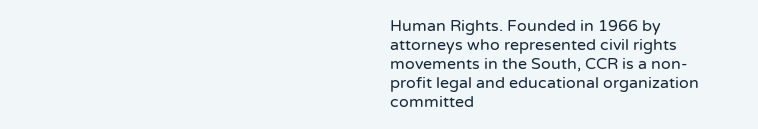Human Rights. Founded in 1966 by attorneys who represented civil rights movements in the South, CCR is a non-profit legal and educational organization committed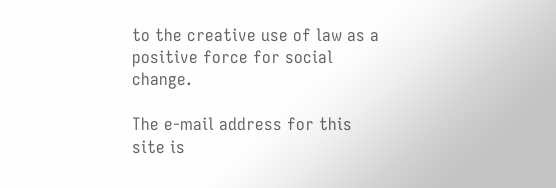to the creative use of law as a positive force for social change.

The e-mail address for this site is